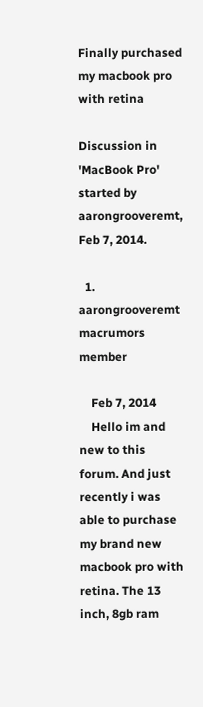Finally purchased my macbook pro with retina

Discussion in 'MacBook Pro' started by aarongrooveremt, Feb 7, 2014.

  1. aarongrooveremt macrumors member

    Feb 7, 2014
    Hello im and new to this forum. And just recently i was able to purchase my brand new macbook pro with retina. The 13 inch, 8gb ram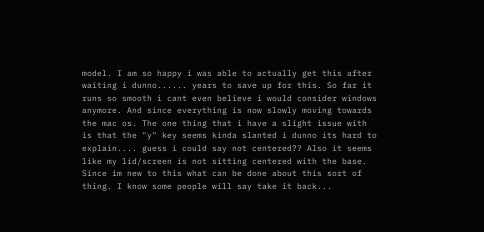model. I am so happy i was able to actually get this after waiting i dunno...... years to save up for this. So far it runs so smooth i cant even believe i would consider windows anymore. And since everything is now slowly moving towards the mac os. The one thing that i have a slight issue with is that the "y" key seems kinda slanted i dunno its hard to explain.... guess i could say not centered?? Also it seems like my lid/screen is not sitting centered with the base. Since im new to this what can be done about this sort of thing. I know some people will say take it back...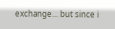exchange... but since i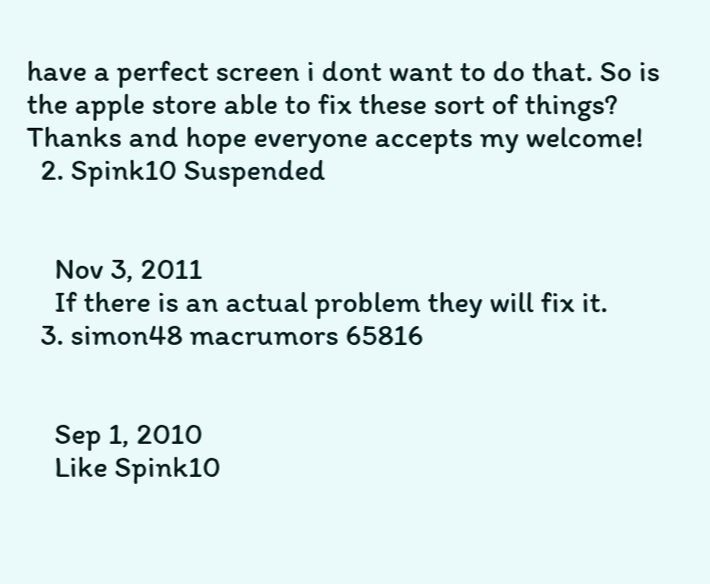have a perfect screen i dont want to do that. So is the apple store able to fix these sort of things? Thanks and hope everyone accepts my welcome!
  2. Spink10 Suspended


    Nov 3, 2011
    If there is an actual problem they will fix it.
  3. simon48 macrumors 65816


    Sep 1, 2010
    Like Spink10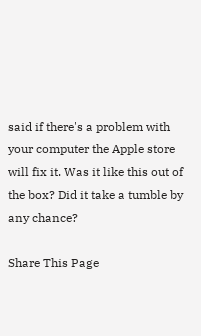said if there's a problem with your computer the Apple store will fix it. Was it like this out of the box? Did it take a tumble by any chance?

Share This Page